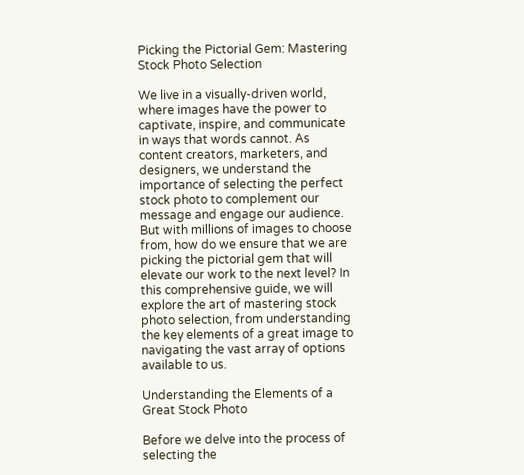Picking the Pictorial Gem: Mastering Stock Photo Selection

We live in a visually-driven world, where images have the power to captivate, inspire, and communicate in ways that words cannot. As content creators, marketers, and designers, we understand the importance of selecting the perfect stock photo to complement our message and engage our audience. But with millions of images to choose from, how do we ensure that we are picking the pictorial gem that will elevate our work to the next level? In this comprehensive guide, we will explore the art of mastering stock photo selection, from understanding the key elements of a great image to navigating the vast array of options available to us.

Understanding the Elements of a Great Stock Photo

Before we delve into the process of selecting the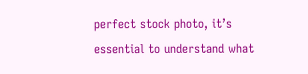perfect stock photo, it’s essential to understand what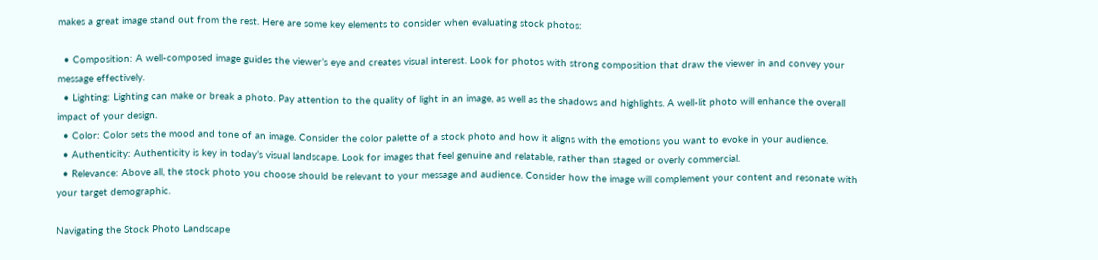makes a great image stand out from the rest. Here are some key elements to consider when evaluating stock photos:

  • Composition: A well-composed image guides the viewer’s eye and creates visual interest. Look for photos with strong composition that draw the viewer in and convey your message effectively.
  • Lighting: Lighting can make or break a photo. Pay attention to the quality of light in an image, as well as the shadows and highlights. A well-lit photo will enhance the overall impact of your design.
  • Color: Color sets the mood and tone of an image. Consider the color palette of a stock photo and how it aligns with the emotions you want to evoke in your audience.
  • Authenticity: Authenticity is key in today’s visual landscape. Look for images that feel genuine and relatable, rather than staged or overly commercial.
  • Relevance: Above all, the stock photo you choose should be relevant to your message and audience. Consider how the image will complement your content and resonate with your target demographic.

Navigating the Stock Photo Landscape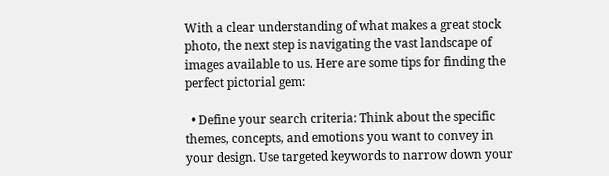With a clear understanding of what makes a great stock photo, the next step is navigating the vast landscape of images available to us. Here are some tips for finding the perfect pictorial gem:

  • Define your search criteria: Think about the specific themes, concepts, and emotions you want to convey in your design. Use targeted keywords to narrow down your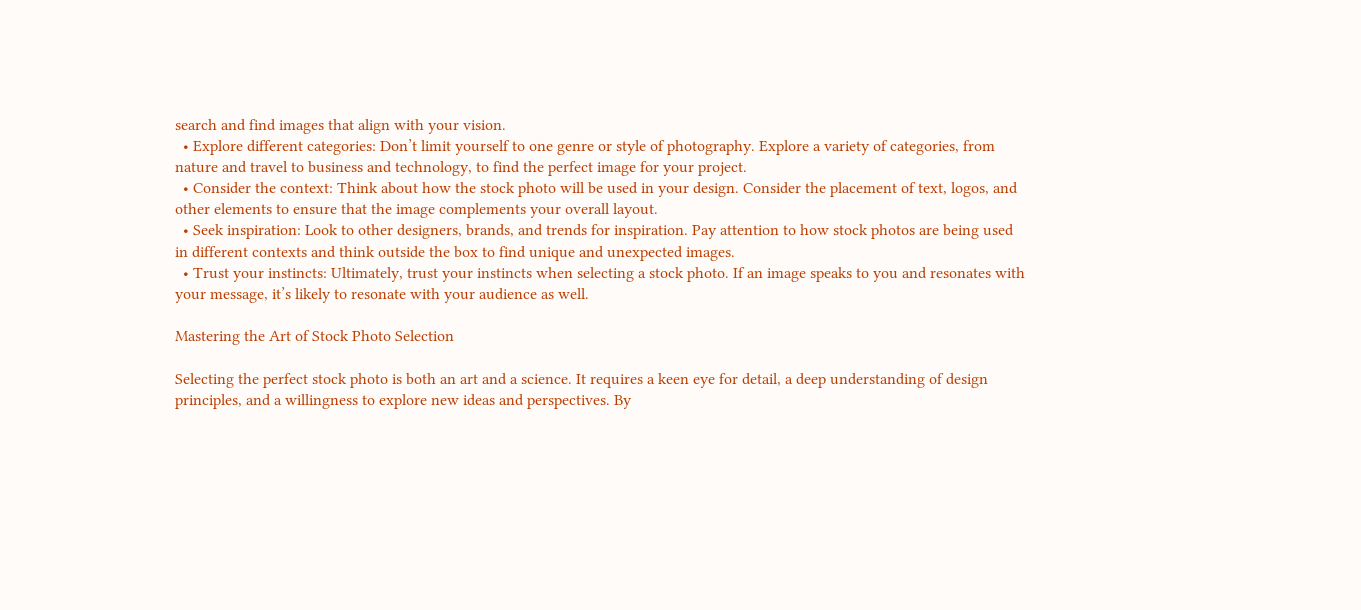search and find images that align with your vision.
  • Explore different categories: Don’t limit yourself to one genre or style of photography. Explore a variety of categories, from nature and travel to business and technology, to find the perfect image for your project.
  • Consider the context: Think about how the stock photo will be used in your design. Consider the placement of text, logos, and other elements to ensure that the image complements your overall layout.
  • Seek inspiration: Look to other designers, brands, and trends for inspiration. Pay attention to how stock photos are being used in different contexts and think outside the box to find unique and unexpected images.
  • Trust your instincts: Ultimately, trust your instincts when selecting a stock photo. If an image speaks to you and resonates with your message, it’s likely to resonate with your audience as well.

Mastering the Art of Stock Photo Selection

Selecting the perfect stock photo is both an art and a science. It requires a keen eye for detail, a deep understanding of design principles, and a willingness to explore new ideas and perspectives. By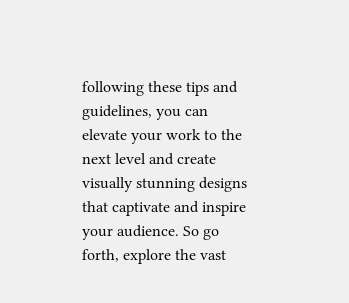following these tips and guidelines, you can elevate your work to the next level and create visually stunning designs that captivate and inspire your audience. So go forth, explore the vast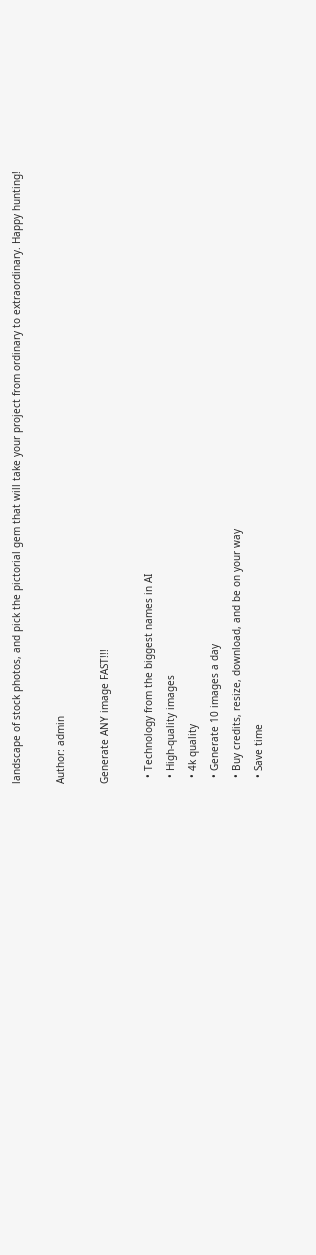landscape of stock photos, and pick the pictorial gem that will take your project from ordinary to extraordinary. Happy hunting!

Author: admin

Generate ANY image FAST!!!

  • Technology from the biggest names in AI
  • High-quality images
  • 4k quality
  • Generate 10 images a day
  • Buy credits, resize, download, and be on your way
  • Save time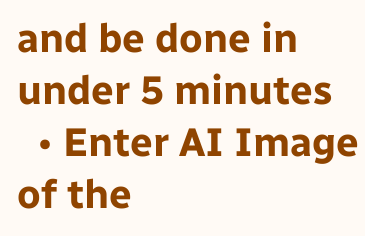and be done in under 5 minutes
  • Enter AI Image of the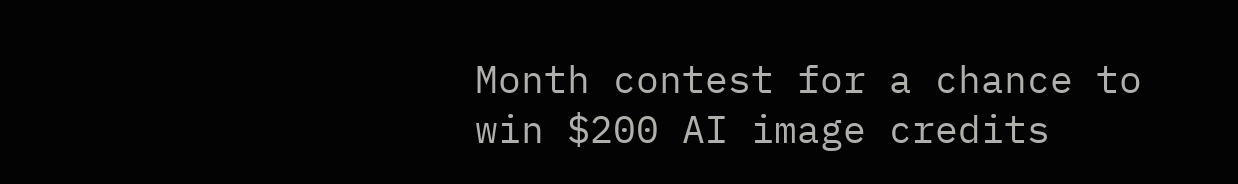Month contest for a chance to win $200 AI image credits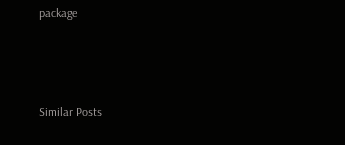package



Similar Posts